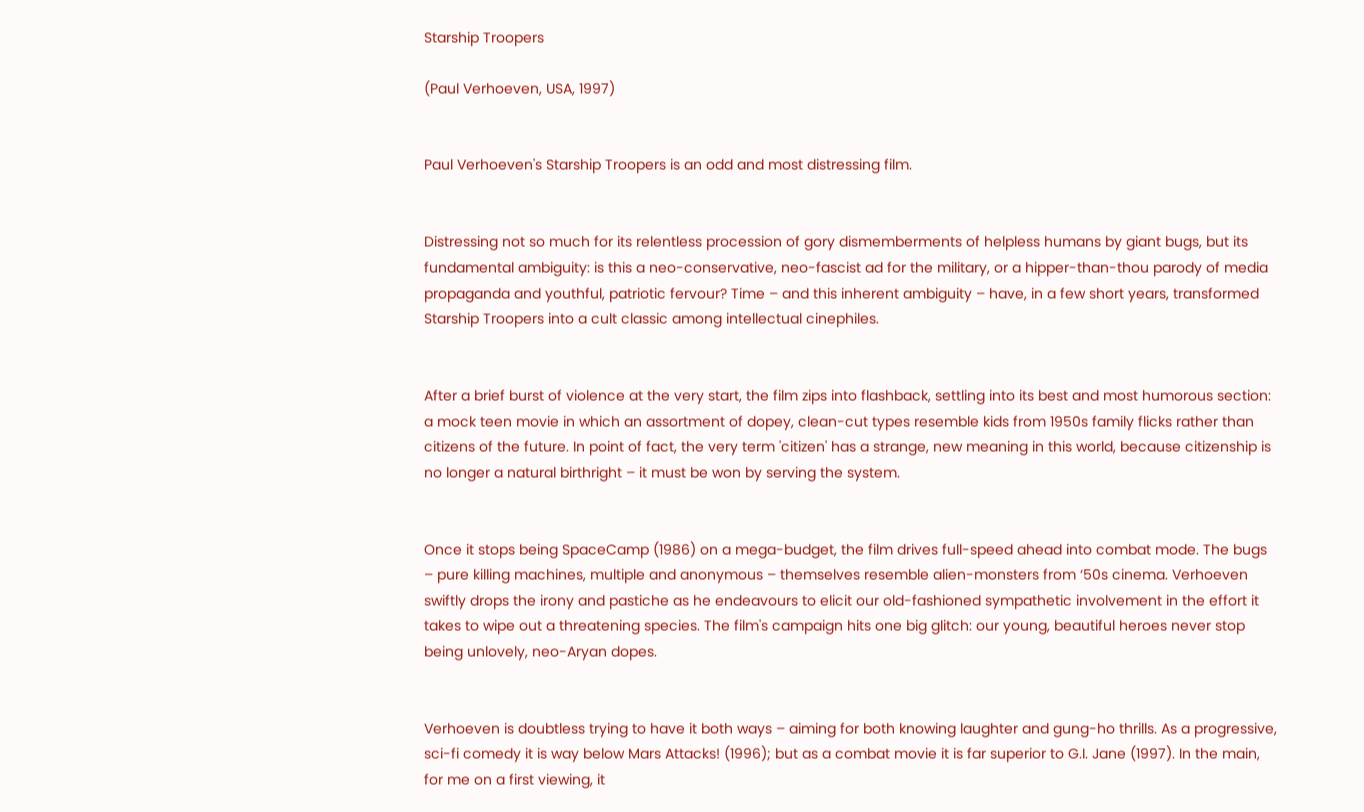Starship Troopers

(Paul Verhoeven, USA, 1997)


Paul Verhoeven's Starship Troopers is an odd and most distressing film.


Distressing not so much for its relentless procession of gory dismemberments of helpless humans by giant bugs, but its fundamental ambiguity: is this a neo-conservative, neo-fascist ad for the military, or a hipper-than-thou parody of media propaganda and youthful, patriotic fervour? Time – and this inherent ambiguity – have, in a few short years, transformed Starship Troopers into a cult classic among intellectual cinephiles.


After a brief burst of violence at the very start, the film zips into flashback, settling into its best and most humorous section: a mock teen movie in which an assortment of dopey, clean-cut types resemble kids from 1950s family flicks rather than citizens of the future. In point of fact, the very term 'citizen' has a strange, new meaning in this world, because citizenship is no longer a natural birthright – it must be won by serving the system.


Once it stops being SpaceCamp (1986) on a mega-budget, the film drives full-speed ahead into combat mode. The bugs – pure killing machines, multiple and anonymous – themselves resemble alien-monsters from ‘50s cinema. Verhoeven swiftly drops the irony and pastiche as he endeavours to elicit our old-fashioned sympathetic involvement in the effort it takes to wipe out a threatening species. The film's campaign hits one big glitch: our young, beautiful heroes never stop being unlovely, neo-Aryan dopes.


Verhoeven is doubtless trying to have it both ways – aiming for both knowing laughter and gung-ho thrills. As a progressive, sci-fi comedy it is way below Mars Attacks! (1996); but as a combat movie it is far superior to G.I. Jane (1997). In the main, for me on a first viewing, it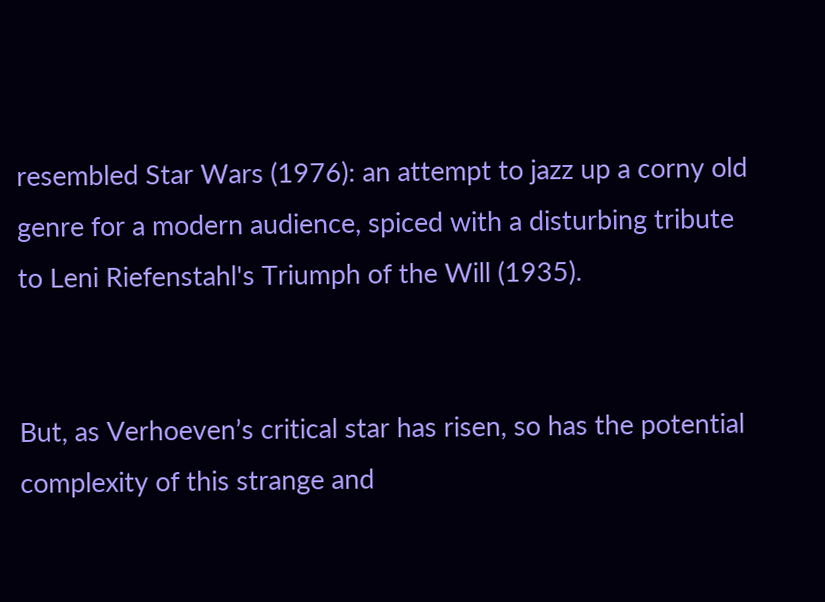resembled Star Wars (1976): an attempt to jazz up a corny old genre for a modern audience, spiced with a disturbing tribute to Leni Riefenstahl's Triumph of the Will (1935).


But, as Verhoeven’s critical star has risen, so has the potential complexity of this strange and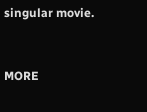singular movie.


MORE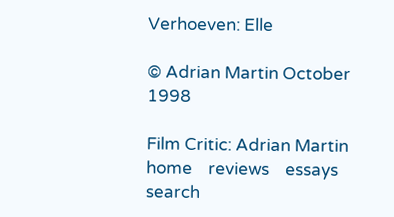Verhoeven: Elle

© Adrian Martin October 1998

Film Critic: Adrian Martin
home    reviews    essays    search